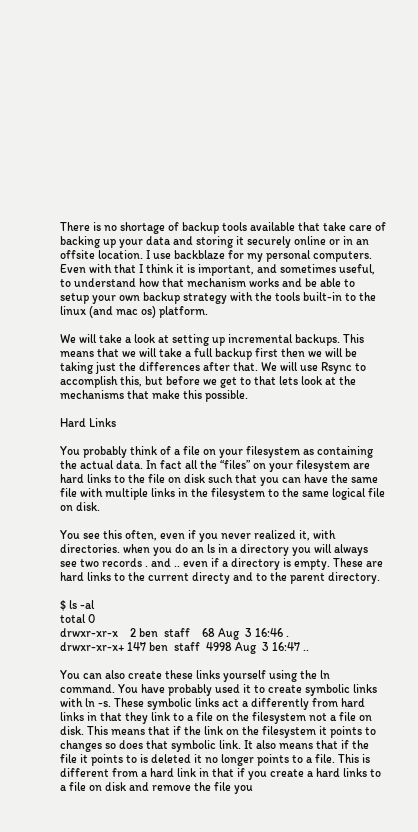There is no shortage of backup tools available that take care of backing up your data and storing it securely online or in an offsite location. I use backblaze for my personal computers. Even with that I think it is important, and sometimes useful, to understand how that mechanism works and be able to setup your own backup strategy with the tools built-in to the linux (and mac os) platform.

We will take a look at setting up incremental backups. This means that we will take a full backup first then we will be taking just the differences after that. We will use Rsync to accomplish this, but before we get to that lets look at the mechanisms that make this possible.

Hard Links

You probably think of a file on your filesystem as containing the actual data. In fact all the “files” on your filesystem are hard links to the file on disk such that you can have the same file with multiple links in the filesystem to the same logical file on disk.

You see this often, even if you never realized it, with directories. when you do an ls in a directory you will always see two records . and .. even if a directory is empty. These are hard links to the current directy and to the parent directory.

$ ls -al
total 0
drwxr-xr-x    2 ben  staff    68 Aug  3 16:46 .
drwxr-xr-x+ 147 ben  staff  4998 Aug  3 16:47 ..

You can also create these links yourself using the ln command. You have probably used it to create symbolic links with ln -s. These symbolic links act a differently from hard links in that they link to a file on the filesystem not a file on disk. This means that if the link on the filesystem it points to changes so does that symbolic link. It also means that if the file it points to is deleted it no longer points to a file. This is different from a hard link in that if you create a hard links to a file on disk and remove the file you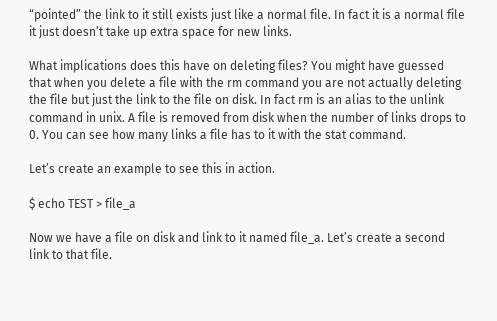“pointed” the link to it still exists just like a normal file. In fact it is a normal file it just doesn’t take up extra space for new links.

What implications does this have on deleting files? You might have guessed that when you delete a file with the rm command you are not actually deleting the file but just the link to the file on disk. In fact rm is an alias to the unlink command in unix. A file is removed from disk when the number of links drops to 0. You can see how many links a file has to it with the stat command.

Let’s create an example to see this in action.

$ echo TEST > file_a

Now we have a file on disk and link to it named file_a. Let’s create a second link to that file.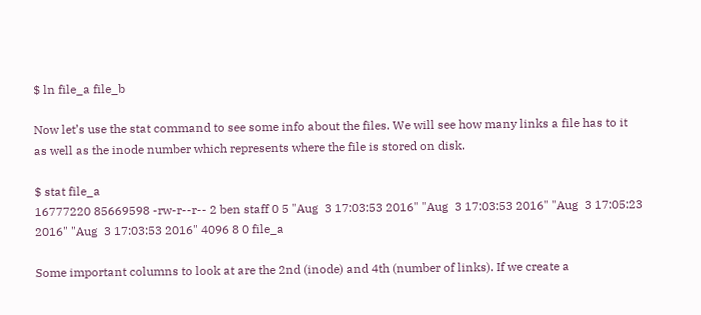$ ln file_a file_b

Now let’s use the stat command to see some info about the files. We will see how many links a file has to it as well as the inode number which represents where the file is stored on disk.

$ stat file_a
16777220 85669598 -rw-r--r-- 2 ben staff 0 5 "Aug  3 17:03:53 2016" "Aug  3 17:03:53 2016" "Aug  3 17:05:23 2016" "Aug  3 17:03:53 2016" 4096 8 0 file_a

Some important columns to look at are the 2nd (inode) and 4th (number of links). If we create a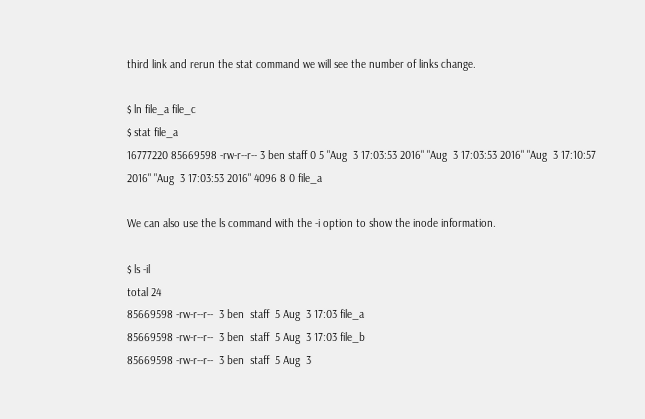third link and rerun the stat command we will see the number of links change.

$ ln file_a file_c
$ stat file_a
16777220 85669598 -rw-r--r-- 3 ben staff 0 5 "Aug  3 17:03:53 2016" "Aug  3 17:03:53 2016" "Aug  3 17:10:57 2016" "Aug  3 17:03:53 2016" 4096 8 0 file_a

We can also use the ls command with the -i option to show the inode information.

$ ls -il
total 24
85669598 -rw-r--r--  3 ben  staff  5 Aug  3 17:03 file_a
85669598 -rw-r--r--  3 ben  staff  5 Aug  3 17:03 file_b
85669598 -rw-r--r--  3 ben  staff  5 Aug  3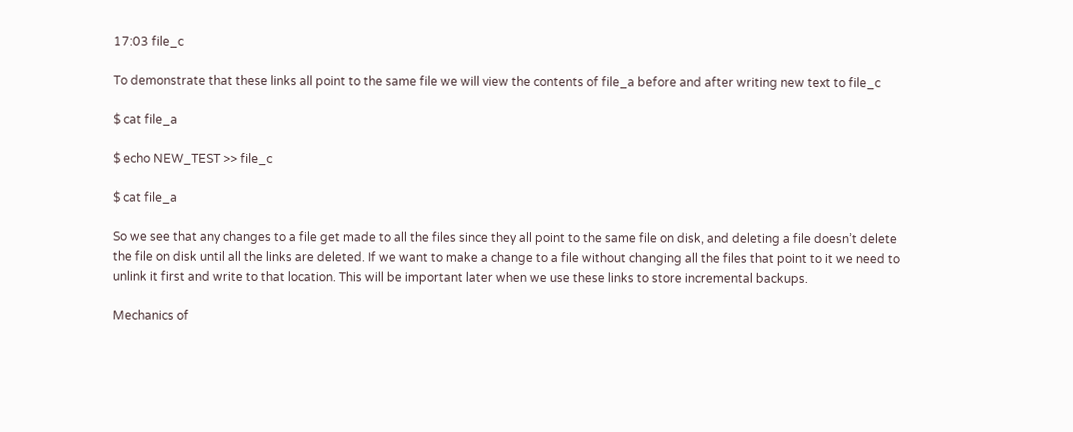17:03 file_c

To demonstrate that these links all point to the same file we will view the contents of file_a before and after writing new text to file_c

$ cat file_a

$ echo NEW_TEST >> file_c

$ cat file_a

So we see that any changes to a file get made to all the files since they all point to the same file on disk, and deleting a file doesn’t delete the file on disk until all the links are deleted. If we want to make a change to a file without changing all the files that point to it we need to unlink it first and write to that location. This will be important later when we use these links to store incremental backups.

Mechanics of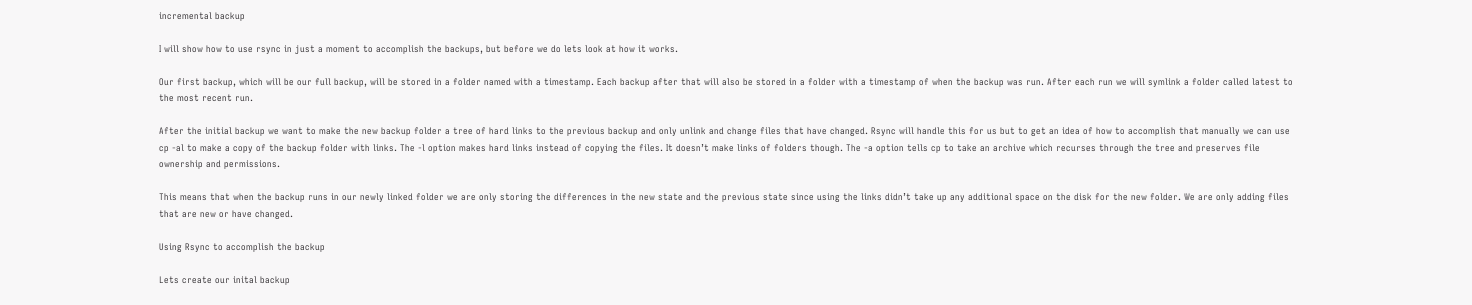incremental backup

I will show how to use rsync in just a moment to accomplish the backups, but before we do lets look at how it works.

Our first backup, which will be our full backup, will be stored in a folder named with a timestamp. Each backup after that will also be stored in a folder with a timestamp of when the backup was run. After each run we will symlink a folder called latest to the most recent run.

After the initial backup we want to make the new backup folder a tree of hard links to the previous backup and only unlink and change files that have changed. Rsync will handle this for us but to get an idea of how to accomplish that manually we can use cp -al to make a copy of the backup folder with links. The -l option makes hard links instead of copying the files. It doesn’t make links of folders though. The -a option tells cp to take an archive which recurses through the tree and preserves file ownership and permissions.

This means that when the backup runs in our newly linked folder we are only storing the differences in the new state and the previous state since using the links didn’t take up any additional space on the disk for the new folder. We are only adding files that are new or have changed.

Using Rsync to accomplish the backup

Lets create our inital backup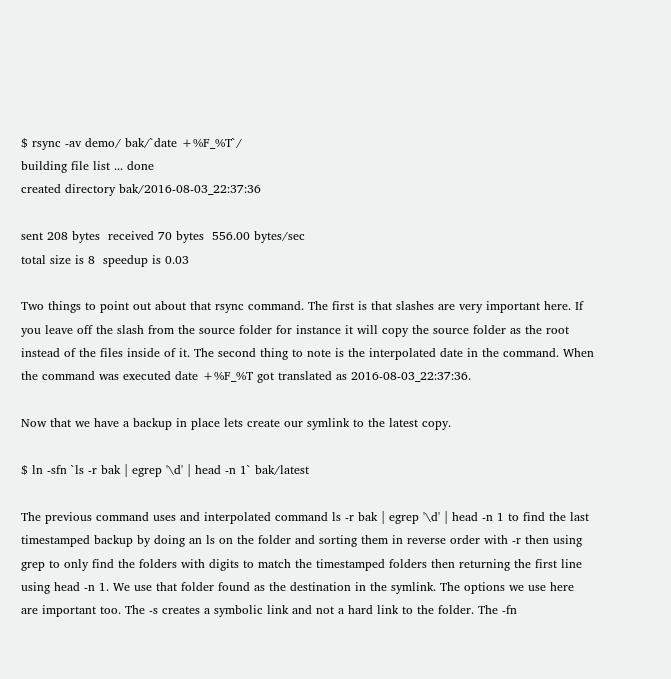$ rsync -av demo/ bak/`date +%F_%T`/
building file list ... done
created directory bak/2016-08-03_22:37:36

sent 208 bytes  received 70 bytes  556.00 bytes/sec
total size is 8  speedup is 0.03

Two things to point out about that rsync command. The first is that slashes are very important here. If you leave off the slash from the source folder for instance it will copy the source folder as the root instead of the files inside of it. The second thing to note is the interpolated date in the command. When the command was executed date +%F_%T got translated as 2016-08-03_22:37:36.

Now that we have a backup in place lets create our symlink to the latest copy.

$ ln -sfn `ls -r bak | egrep '\d' | head -n 1` bak/latest

The previous command uses and interpolated command ls -r bak | egrep '\d' | head -n 1 to find the last timestamped backup by doing an ls on the folder and sorting them in reverse order with -r then using grep to only find the folders with digits to match the timestamped folders then returning the first line using head -n 1. We use that folder found as the destination in the symlink. The options we use here are important too. The -s creates a symbolic link and not a hard link to the folder. The -fn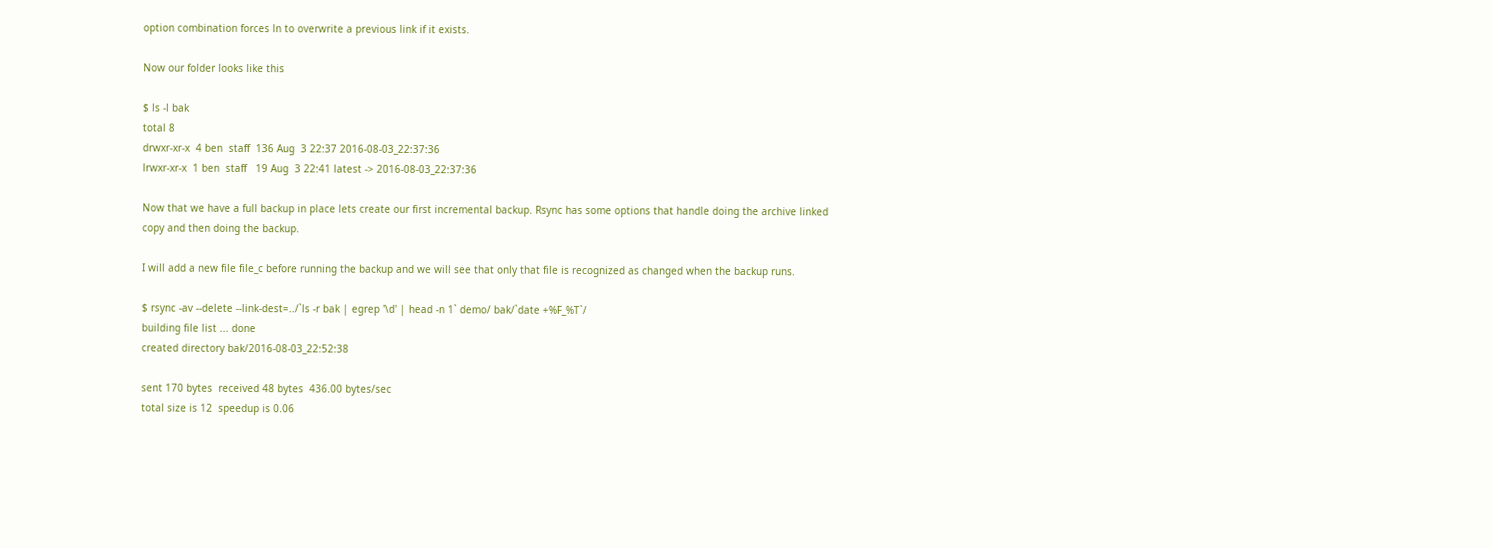option combination forces ln to overwrite a previous link if it exists.

Now our folder looks like this

$ ls -l bak
total 8
drwxr-xr-x  4 ben  staff  136 Aug  3 22:37 2016-08-03_22:37:36
lrwxr-xr-x  1 ben  staff   19 Aug  3 22:41 latest -> 2016-08-03_22:37:36

Now that we have a full backup in place lets create our first incremental backup. Rsync has some options that handle doing the archive linked copy and then doing the backup.

I will add a new file file_c before running the backup and we will see that only that file is recognized as changed when the backup runs.

$ rsync -av --delete --link-dest=../`ls -r bak | egrep '\d' | head -n 1` demo/ bak/`date +%F_%T`/
building file list ... done
created directory bak/2016-08-03_22:52:38

sent 170 bytes  received 48 bytes  436.00 bytes/sec
total size is 12  speedup is 0.06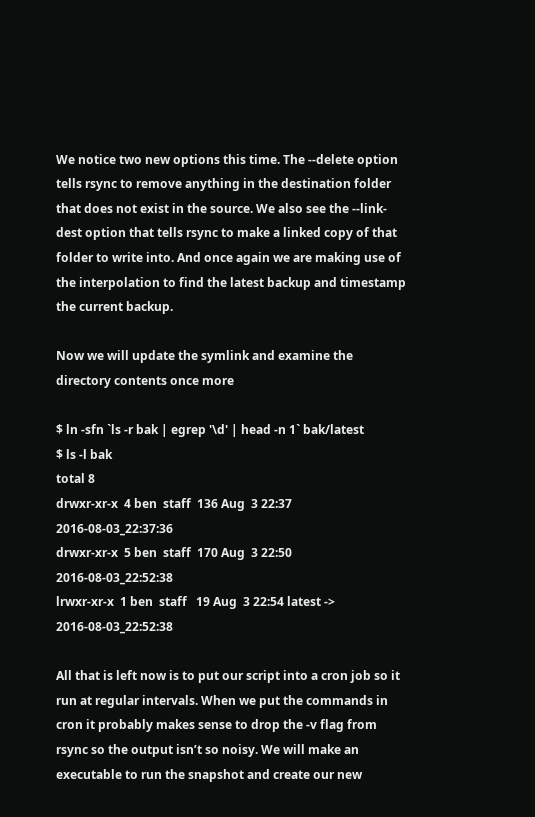We notice two new options this time. The --delete option tells rsync to remove anything in the destination folder that does not exist in the source. We also see the --link-dest option that tells rsync to make a linked copy of that folder to write into. And once again we are making use of the interpolation to find the latest backup and timestamp the current backup.

Now we will update the symlink and examine the directory contents once more

$ ln -sfn `ls -r bak | egrep '\d' | head -n 1` bak/latest
$ ls -l bak
total 8
drwxr-xr-x  4 ben  staff  136 Aug  3 22:37 2016-08-03_22:37:36
drwxr-xr-x  5 ben  staff  170 Aug  3 22:50 2016-08-03_22:52:38
lrwxr-xr-x  1 ben  staff   19 Aug  3 22:54 latest -> 2016-08-03_22:52:38

All that is left now is to put our script into a cron job so it run at regular intervals. When we put the commands in cron it probably makes sense to drop the -v flag from rsync so the output isn’t so noisy. We will make an executable to run the snapshot and create our new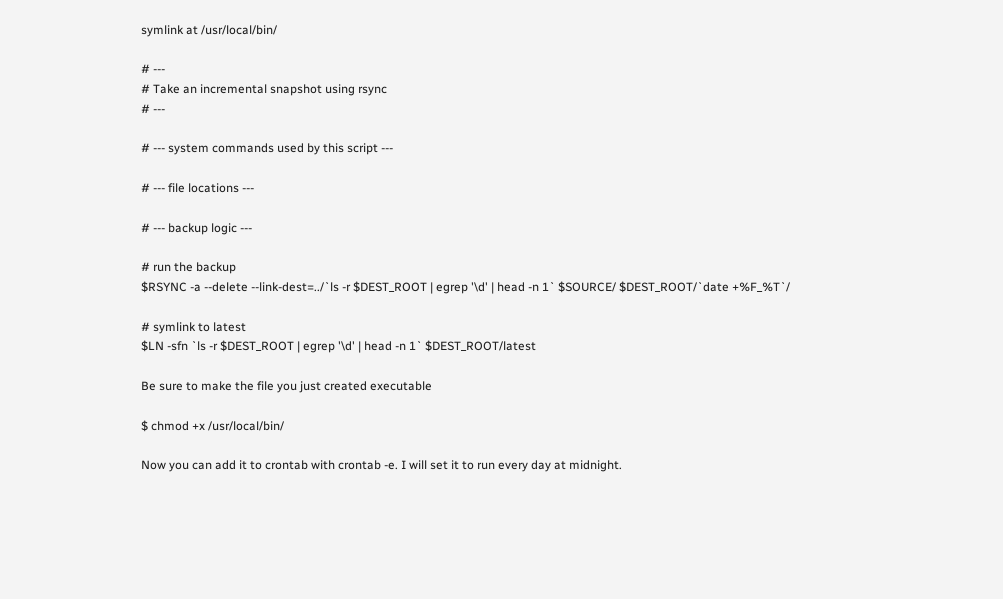symlink at /usr/local/bin/

# ---
# Take an incremental snapshot using rsync
# ---

# --- system commands used by this script ---

# --- file locations ---

# --- backup logic ---

# run the backup
$RSYNC -a --delete --link-dest=../`ls -r $DEST_ROOT | egrep '\d' | head -n 1` $SOURCE/ $DEST_ROOT/`date +%F_%T`/

# symlink to latest
$LN -sfn `ls -r $DEST_ROOT | egrep '\d' | head -n 1` $DEST_ROOT/latest

Be sure to make the file you just created executable

$ chmod +x /usr/local/bin/

Now you can add it to crontab with crontab -e. I will set it to run every day at midnight.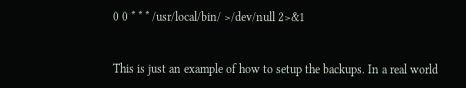0 0 * * * /usr/local/bin/ >/dev/null 2>&1


This is just an example of how to setup the backups. In a real world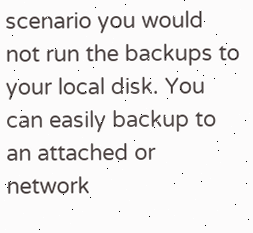scenario you would not run the backups to your local disk. You can easily backup to an attached or network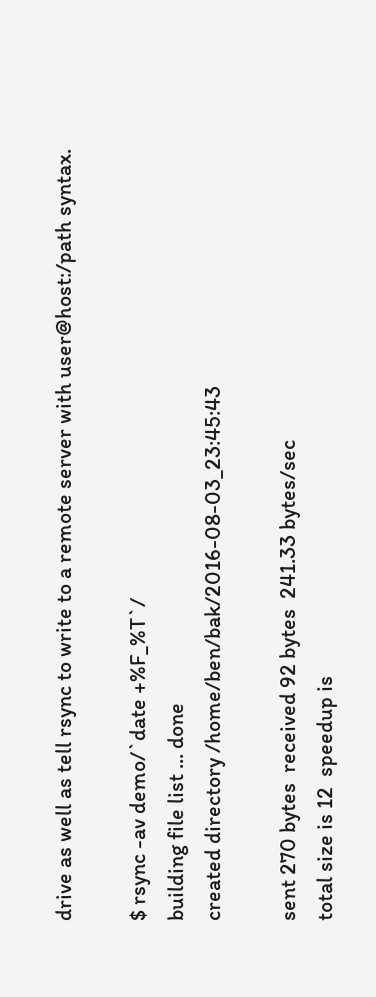drive as well as tell rsync to write to a remote server with user@host:/path syntax.

$ rsync -av demo/`date +%F_%T`/
building file list ... done
created directory /home/ben/bak/2016-08-03_23:45:43

sent 270 bytes  received 92 bytes  241.33 bytes/sec
total size is 12  speedup is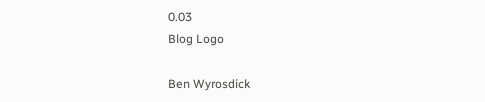0.03
Blog Logo

Ben Wyrosdick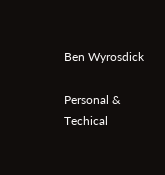Ben Wyrosdick

Personal & Techical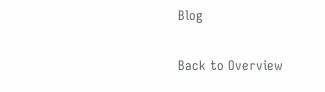Blog

Back to Overview